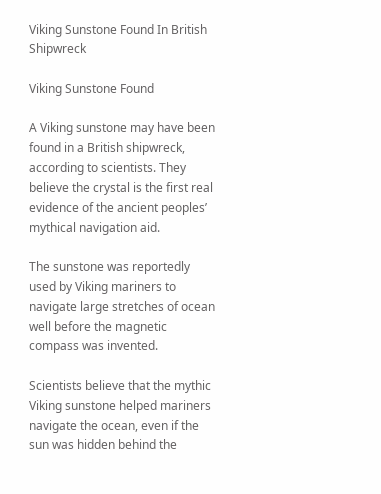Viking Sunstone Found In British Shipwreck

Viking Sunstone Found

A Viking sunstone may have been found in a British shipwreck, according to scientists. They believe the crystal is the first real evidence of the ancient peoples’ mythical navigation aid.

The sunstone was reportedly used by Viking mariners to navigate large stretches of ocean well before the magnetic compass was invented.

Scientists believe that the mythic Viking sunstone helped mariners navigate the ocean, even if the sun was hidden behind the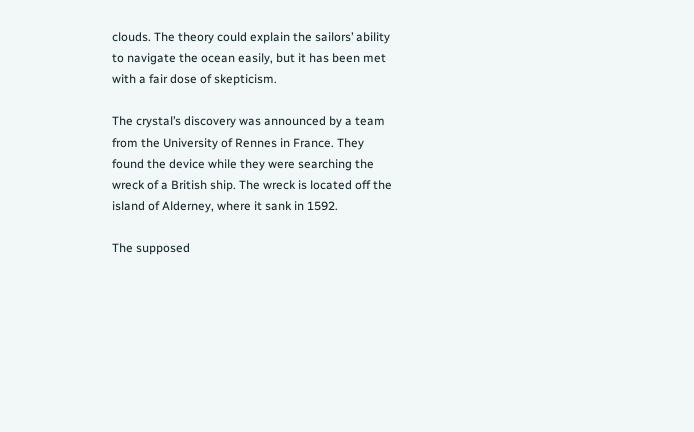clouds. The theory could explain the sailors’ ability to navigate the ocean easily, but it has been met with a fair dose of skepticism.

The crystal’s discovery was announced by a team from the University of Rennes in France. They found the device while they were searching the wreck of a British ship. The wreck is located off the island of Alderney, where it sank in 1592.

The supposed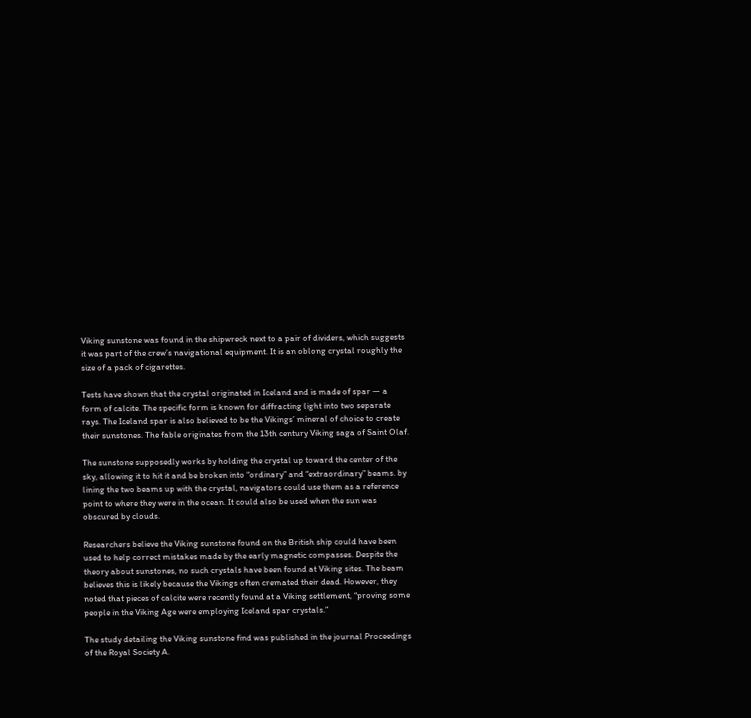Viking sunstone was found in the shipwreck next to a pair of dividers, which suggests it was part of the crew’s navigational equipment. It is an oblong crystal roughly the size of a pack of cigarettes.

Tests have shown that the crystal originated in Iceland and is made of spar — a form of calcite. The specific form is known for diffracting light into two separate rays. The Iceland spar is also believed to be the Vikings’ mineral of choice to create their sunstones. The fable originates from the 13th century Viking saga of Saint Olaf.

The sunstone supposedly works by holding the crystal up toward the center of the sky, allowing it to hit it and be broken into “ordinary” and “extraordinary” beams. by lining the two beams up with the crystal, navigators could use them as a reference point to where they were in the ocean. It could also be used when the sun was obscured by clouds.

Researchers believe the Viking sunstone found on the British ship could have been used to help correct mistakes made by the early magnetic compasses. Despite the theory about sunstones, no such crystals have been found at Viking sites. The beam believes this is likely because the Vikings often cremated their dead. However, they noted that pieces of calcite were recently found at a Viking settlement, “proving some people in the Viking Age were employing Iceland spar crystals.”

The study detailing the Viking sunstone find was published in the journal Proceedings of the Royal Society A.